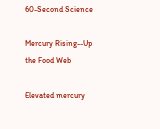60-Second Science

Mercury Rising--Up the Food Web

Elevated mercury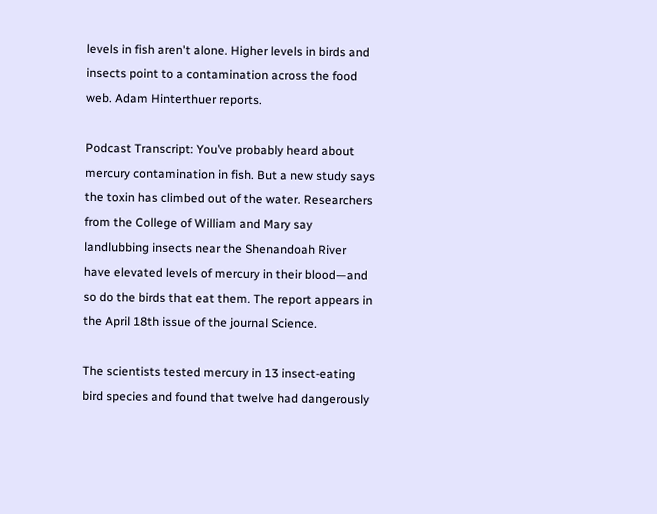levels in fish aren't alone. Higher levels in birds and insects point to a contamination across the food web. Adam Hinterthuer reports.

Podcast Transcript: You’ve probably heard about mercury contamination in fish. But a new study says the toxin has climbed out of the water. Researchers from the College of William and Mary say landlubbing insects near the Shenandoah River have elevated levels of mercury in their blood—and so do the birds that eat them. The report appears in the April 18th issue of the journal Science.

The scientists tested mercury in 13 insect-eating bird species and found that twelve had dangerously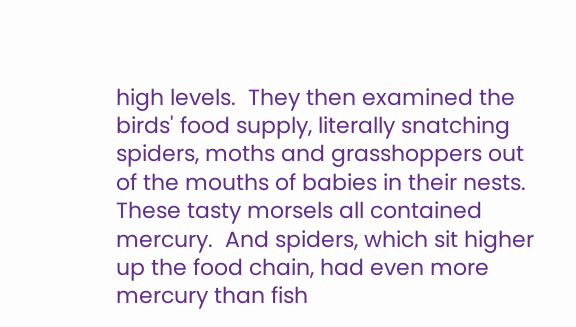high levels.  They then examined the birds' food supply, literally snatching spiders, moths and grasshoppers out of the mouths of babies in their nests. These tasty morsels all contained mercury.  And spiders, which sit higher up the food chain, had even more mercury than fish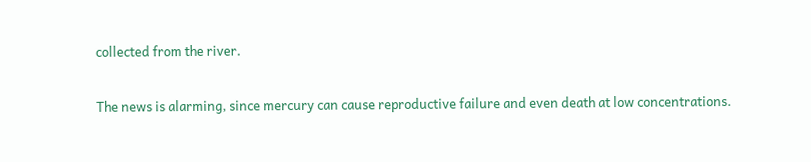collected from the river.

The news is alarming, since mercury can cause reproductive failure and even death at low concentrations.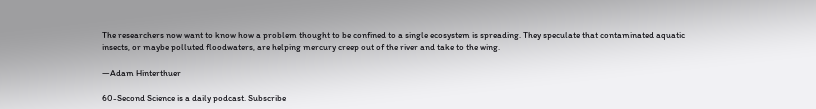The researchers now want to know how a problem thought to be confined to a single ecosystem is spreading. They speculate that contaminated aquatic insects, or maybe polluted floodwaters, are helping mercury creep out of the river and take to the wing.

—Adam Hinterthuer

60-Second Science is a daily podcast. Subscribe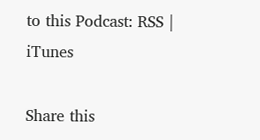to this Podcast: RSS | iTunes

Share this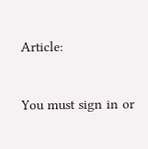Article:


You must sign in or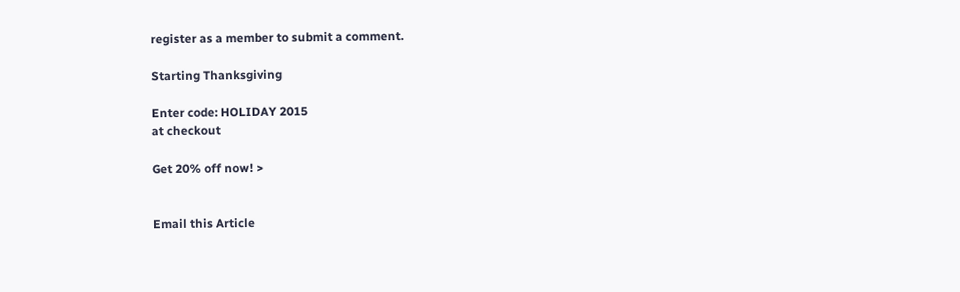register as a member to submit a comment.

Starting Thanksgiving

Enter code: HOLIDAY 2015
at checkout

Get 20% off now! >


Email this Article